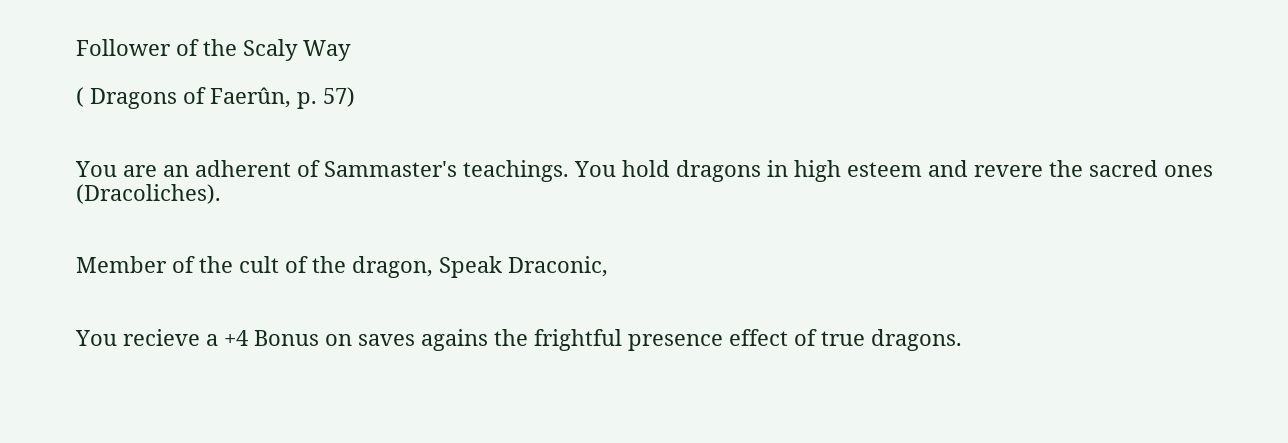Follower of the Scaly Way

( Dragons of Faerûn, p. 57)


You are an adherent of Sammaster's teachings. You hold dragons in high esteem and revere the sacred ones (Dracoliches).


Member of the cult of the dragon, Speak Draconic,


You recieve a +4 Bonus on saves agains the frightful presence effect of true dragons.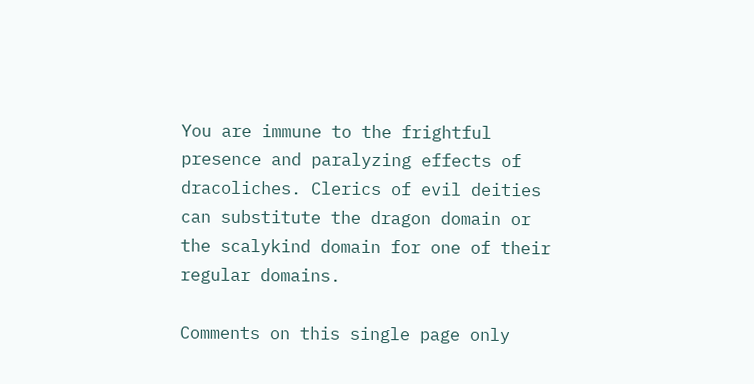You are immune to the frightful presence and paralyzing effects of dracoliches. Clerics of evil deities can substitute the dragon domain or the scalykind domain for one of their regular domains.

Comments on this single page only